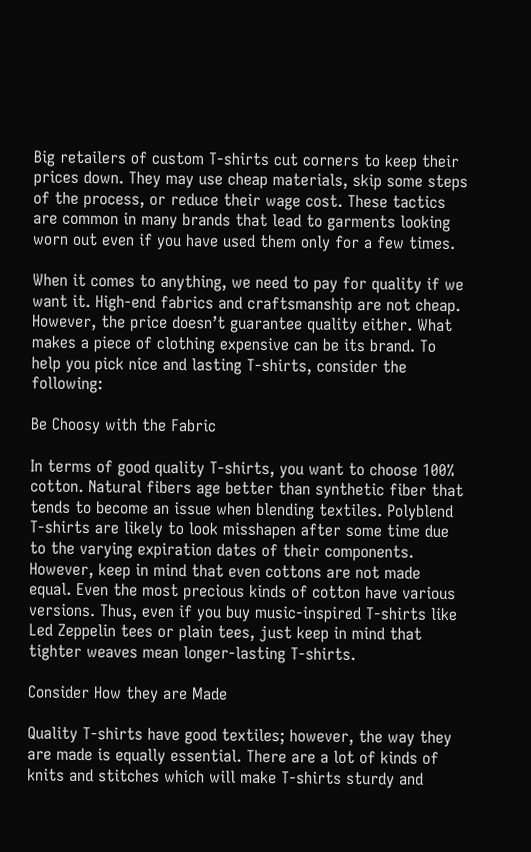Big retailers of custom T-shirts cut corners to keep their prices down. They may use cheap materials, skip some steps of the process, or reduce their wage cost. These tactics are common in many brands that lead to garments looking worn out even if you have used them only for a few times.

When it comes to anything, we need to pay for quality if we want it. High-end fabrics and craftsmanship are not cheap. However, the price doesn’t guarantee quality either. What makes a piece of clothing expensive can be its brand. To help you pick nice and lasting T-shirts, consider the following:

Be Choosy with the Fabric

In terms of good quality T-shirts, you want to choose 100% cotton. Natural fibers age better than synthetic fiber that tends to become an issue when blending textiles. Polyblend T-shirts are likely to look misshapen after some time due to the varying expiration dates of their components. However, keep in mind that even cottons are not made equal. Even the most precious kinds of cotton have various versions. Thus, even if you buy music-inspired T-shirts like Led Zeppelin tees or plain tees, just keep in mind that tighter weaves mean longer-lasting T-shirts.

Consider How they are Made

Quality T-shirts have good textiles; however, the way they are made is equally essential. There are a lot of kinds of knits and stitches which will make T-shirts sturdy and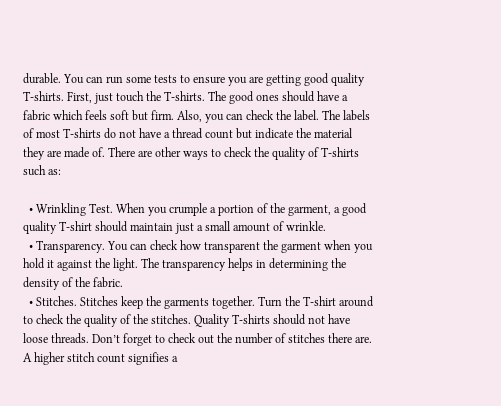durable. You can run some tests to ensure you are getting good quality T-shirts. First, just touch the T-shirts. The good ones should have a fabric which feels soft but firm. Also, you can check the label. The labels of most T-shirts do not have a thread count but indicate the material they are made of. There are other ways to check the quality of T-shirts such as:

  • Wrinkling Test. When you crumple a portion of the garment, a good quality T-shirt should maintain just a small amount of wrinkle.
  • Transparency. You can check how transparent the garment when you hold it against the light. The transparency helps in determining the density of the fabric.
  • Stitches. Stitches keep the garments together. Turn the T-shirt around to check the quality of the stitches. Quality T-shirts should not have loose threads. Don’t forget to check out the number of stitches there are. A higher stitch count signifies a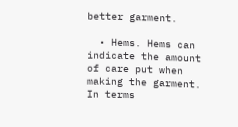better garment.

  • Hems. Hems can indicate the amount of care put when making the garment. In terms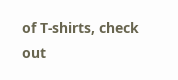of T-shirts, check out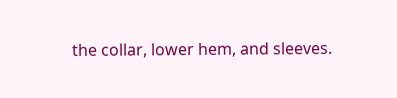the collar, lower hem, and sleeves.